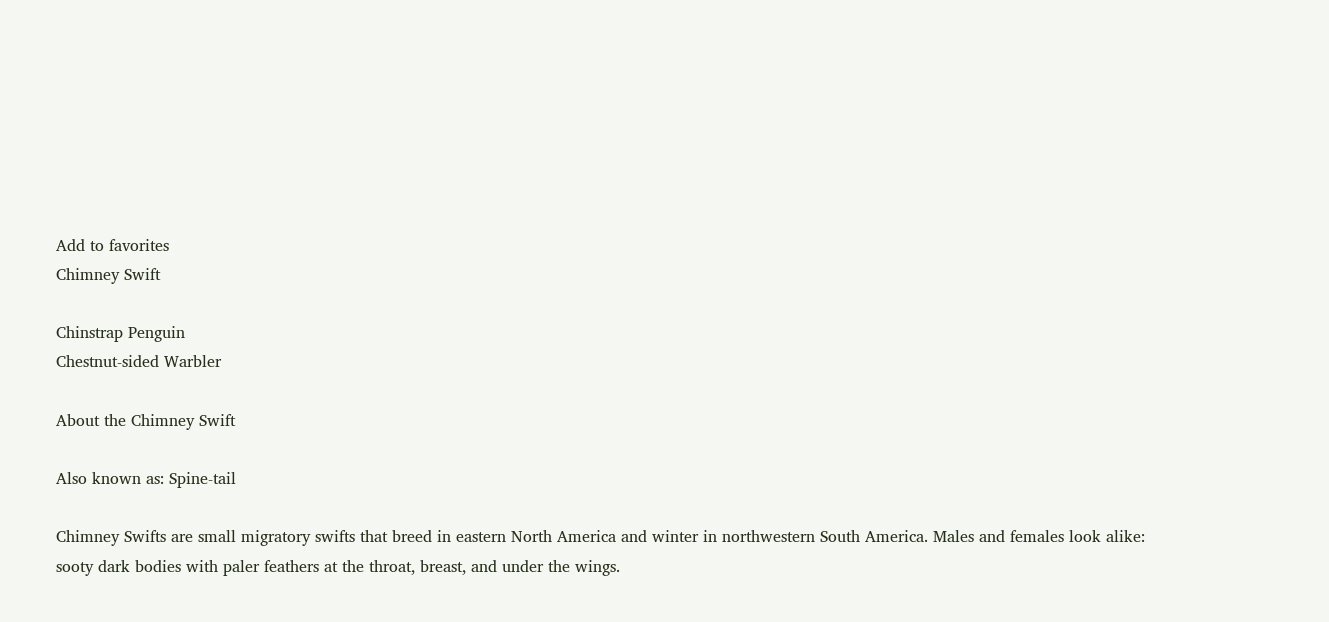Add to favorites
Chimney Swift

Chinstrap Penguin
Chestnut-sided Warbler

About the Chimney Swift

Also known as: Spine-tail

Chimney Swifts are small migratory swifts that breed in eastern North America and winter in northwestern South America. Males and females look alike: sooty dark bodies with paler feathers at the throat, breast, and under the wings.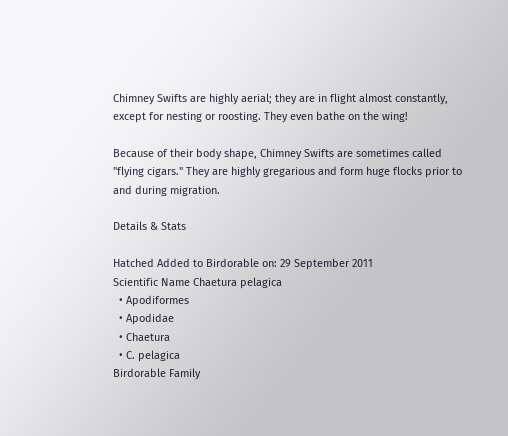Chimney Swifts are highly aerial; they are in flight almost constantly, except for nesting or roosting. They even bathe on the wing!

Because of their body shape, Chimney Swifts are sometimes called "flying cigars." They are highly gregarious and form huge flocks prior to and during migration.

Details & Stats

Hatched Added to Birdorable on: 29 September 2011
Scientific Name Chaetura pelagica
  • Apodiformes
  • Apodidae
  • Chaetura
  • C. pelagica
Birdorable Family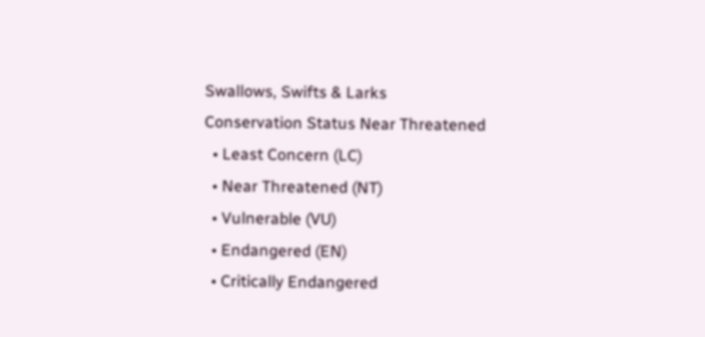Swallows, Swifts & Larks
Conservation Status Near Threatened
  • Least Concern (LC)
  • Near Threatened (NT)
  • Vulnerable (VU)
  • Endangered (EN)
  • Critically Endangered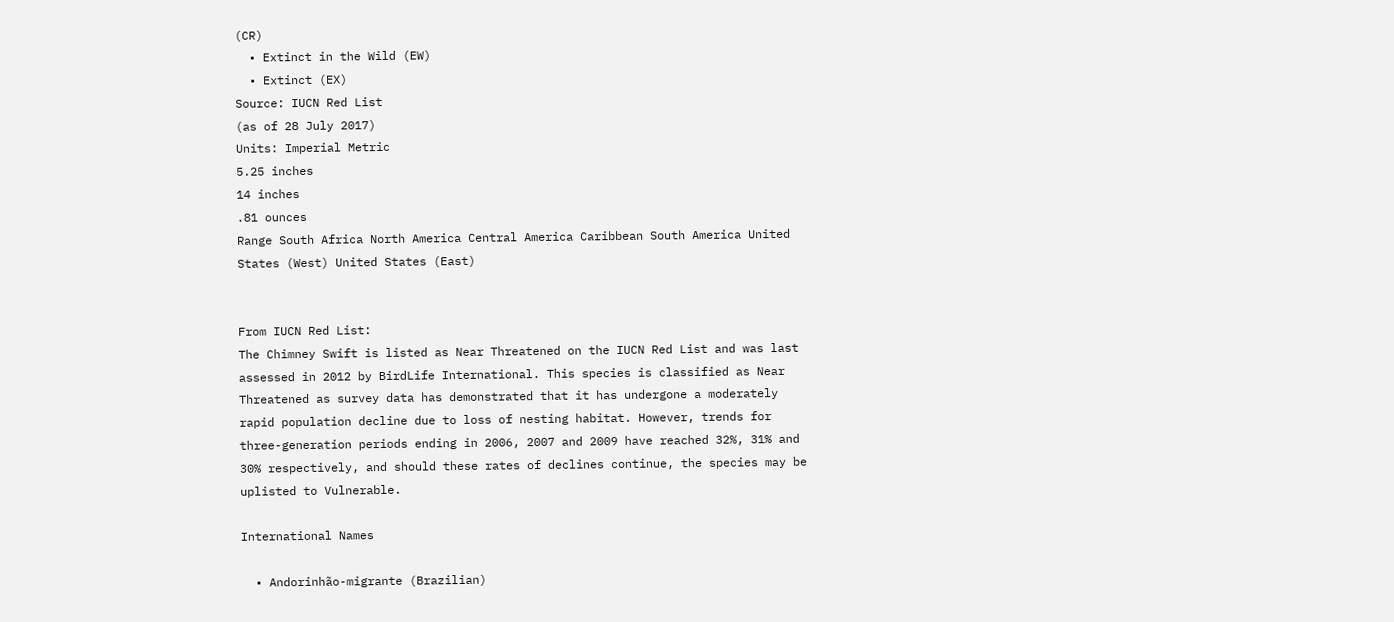(CR)
  • Extinct in the Wild (EW)
  • Extinct (EX)
Source: IUCN Red List
(as of 28 July 2017)
Units: Imperial Metric
5.25 inches
14 inches
.81 ounces
Range South Africa North America Central America Caribbean South America United States (West) United States (East)


From IUCN Red List:
The Chimney Swift is listed as Near Threatened on the IUCN Red List and was last assessed in 2012 by BirdLife International. This species is classified as Near Threatened as survey data has demonstrated that it has undergone a moderately rapid population decline due to loss of nesting habitat. However, trends for three-generation periods ending in 2006, 2007 and 2009 have reached 32%, 31% and 30% respectively, and should these rates of declines continue, the species may be uplisted to Vulnerable.

International Names

  • Andorinhão-migrante (Brazilian)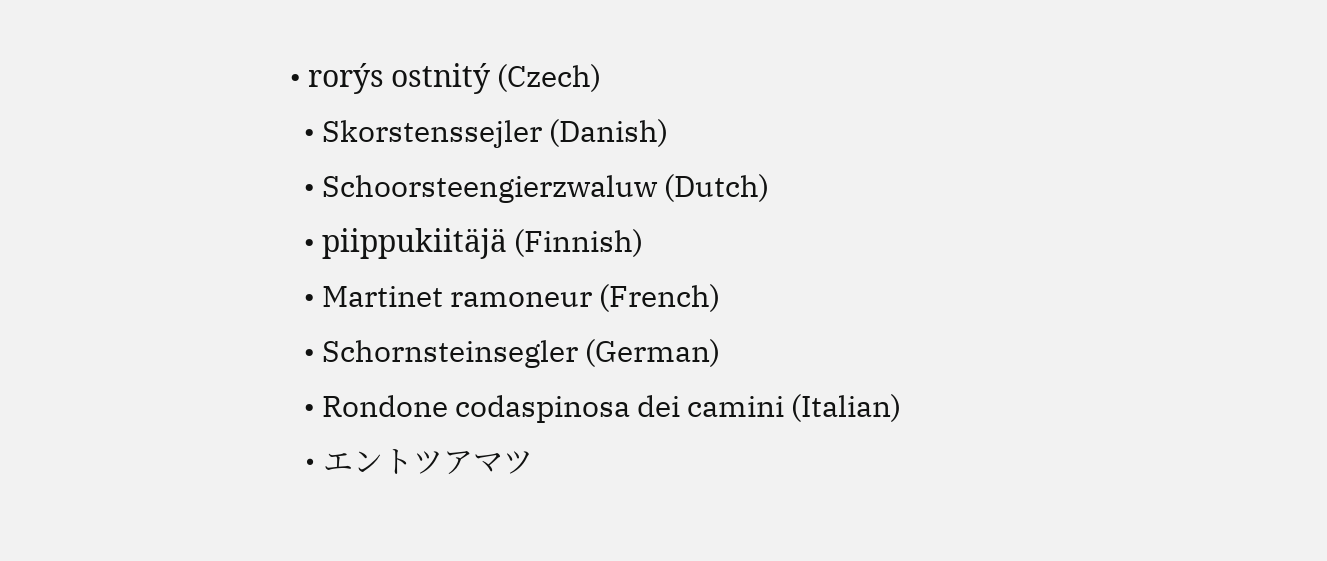• rorýs ostnitý (Czech)
  • Skorstenssejler (Danish)
  • Schoorsteengierzwaluw (Dutch)
  • piippukiitäjä (Finnish)
  • Martinet ramoneur (French)
  • Schornsteinsegler (German)
  • Rondone codaspinosa dei camini (Italian)
  • エントツアマツ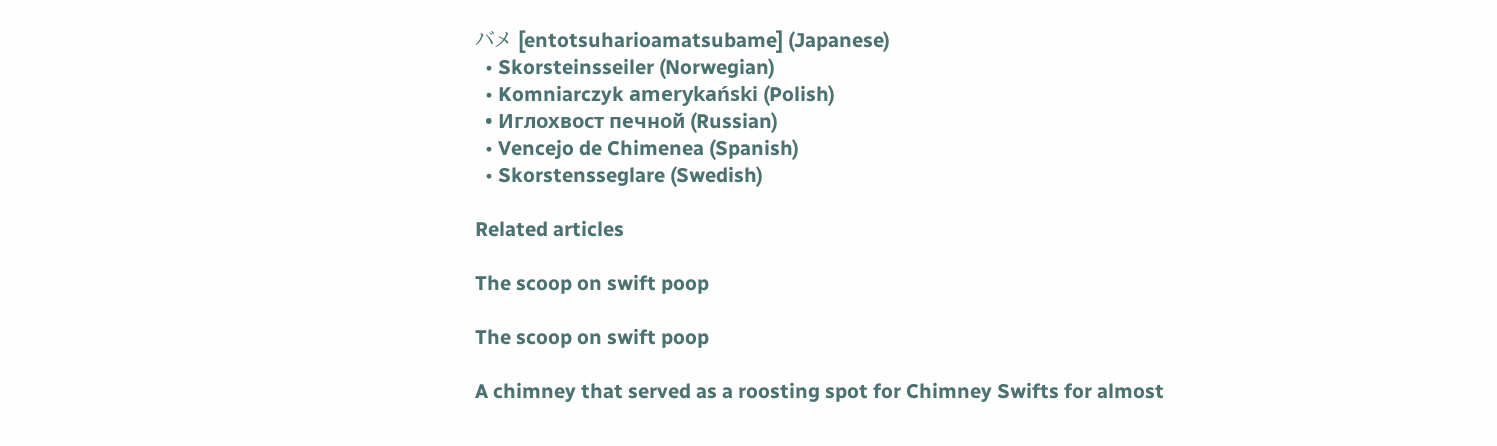バメ [entotsuharioamatsubame] (Japanese)
  • Skorsteinsseiler (Norwegian)
  • Komniarczyk amerykański (Polish)
  • Иглохвост печной (Russian)
  • Vencejo de Chimenea (Spanish)
  • Skorstensseglare (Swedish)

Related articles

The scoop on swift poop

The scoop on swift poop

A chimney that served as a roosting spot for Chimney Swifts for almost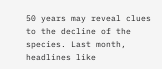50 years may reveal clues to the decline of the species. Last month, headlines like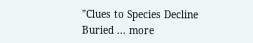"Clues to Species Decline Buried ... more